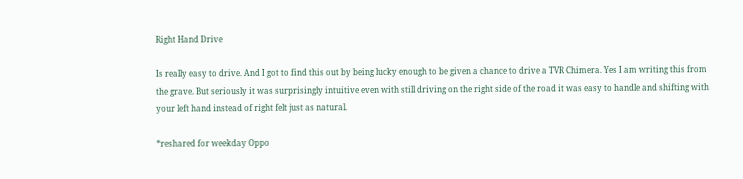Right Hand Drive

Is really easy to drive. And I got to find this out by being lucky enough to be given a chance to drive a TVR Chimera. Yes I am writing this from the grave. But seriously it was surprisingly intuitive even with still driving on the right side of the road it was easy to handle and shifting with your left hand instead of right felt just as natural.

*reshared for weekday Oppo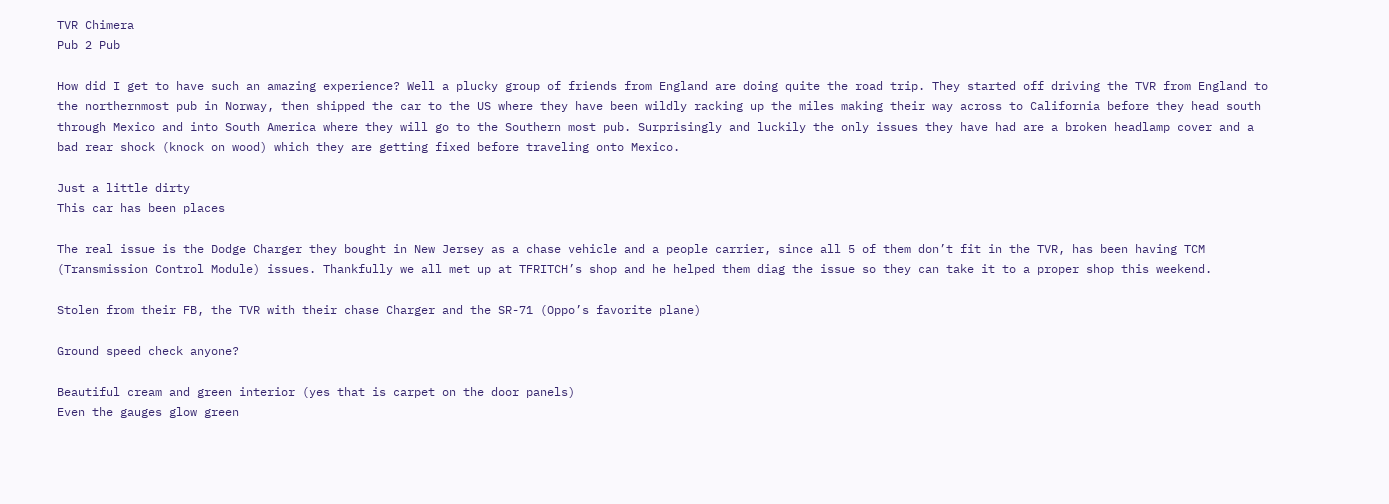TVR Chimera
Pub 2 Pub

How did I get to have such an amazing experience? Well a plucky group of friends from England are doing quite the road trip. They started off driving the TVR from England to the northernmost pub in Norway, then shipped the car to the US where they have been wildly racking up the miles making their way across to California before they head south through Mexico and into South America where they will go to the Southern most pub. Surprisingly and luckily the only issues they have had are a broken headlamp cover and a bad rear shock (knock on wood) which they are getting fixed before traveling onto Mexico.

Just a little dirty
This car has been places

The real issue is the Dodge Charger they bought in New Jersey as a chase vehicle and a people carrier, since all 5 of them don’t fit in the TVR, has been having TCM (Transmission Control Module) issues. Thankfully we all met up at TFRITCH’s shop and he helped them diag the issue so they can take it to a proper shop this weekend.

Stolen from their FB, the TVR with their chase Charger and the SR-71 (Oppo’s favorite plane)

Ground speed check anyone?

Beautiful cream and green interior (yes that is carpet on the door panels)
Even the gauges glow green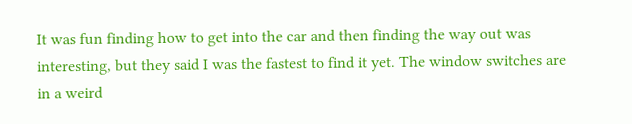It was fun finding how to get into the car and then finding the way out was interesting, but they said I was the fastest to find it yet. The window switches are in a weird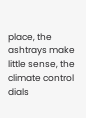place, the ashtrays make little sense, the climate control dials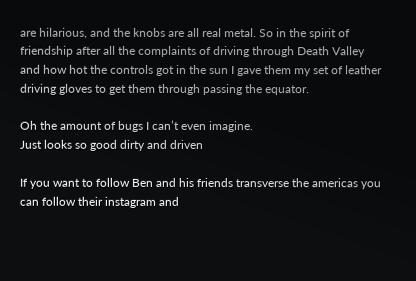are hilarious, and the knobs are all real metal. So in the spirit of friendship after all the complaints of driving through Death Valley and how hot the controls got in the sun I gave them my set of leather driving gloves to get them through passing the equator.

Oh the amount of bugs I can’t even imagine.
Just looks so good dirty and driven

If you want to follow Ben and his friends transverse the americas you can follow their instagram and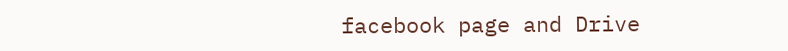facebook page and Drive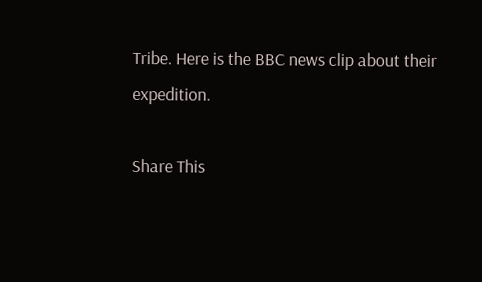Tribe. Here is the BBC news clip about their expedition.

Share This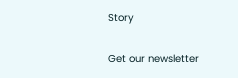Story

Get our newsletter